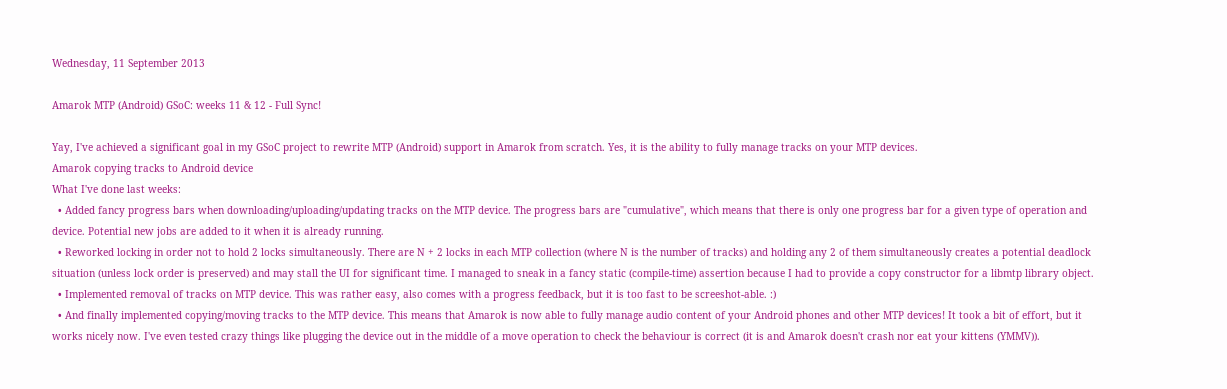Wednesday, 11 September 2013

Amarok MTP (Android) GSoC: weeks 11 & 12 - Full Sync!

Yay, I've achieved a significant goal in my GSoC project to rewrite MTP (Android) support in Amarok from scratch. Yes, it is the ability to fully manage tracks on your MTP devices.
Amarok copying tracks to Android device
What I've done last weeks:
  • Added fancy progress bars when downloading/uploading/updating tracks on the MTP device. The progress bars are "cumulative", which means that there is only one progress bar for a given type of operation and device. Potential new jobs are added to it when it is already running.
  • Reworked locking in order not to hold 2 locks simultaneously. There are N + 2 locks in each MTP collection (where N is the number of tracks) and holding any 2 of them simultaneously creates a potential deadlock situation (unless lock order is preserved) and may stall the UI for significant time. I managed to sneak in a fancy static (compile-time) assertion because I had to provide a copy constructor for a libmtp library object.
  • Implemented removal of tracks on MTP device. This was rather easy, also comes with a progress feedback, but it is too fast to be screeshot-able. :)
  • And finally implemented copying/moving tracks to the MTP device. This means that Amarok is now able to fully manage audio content of your Android phones and other MTP devices! It took a bit of effort, but it works nicely now. I've even tested crazy things like plugging the device out in the middle of a move operation to check the behaviour is correct (it is and Amarok doesn't crash nor eat your kittens (YMMV)).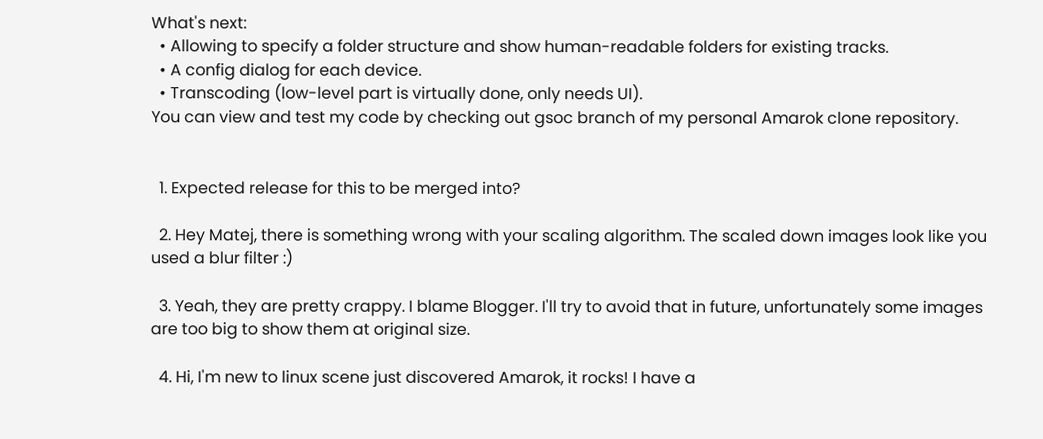What's next:
  • Allowing to specify a folder structure and show human-readable folders for existing tracks.
  • A config dialog for each device.
  • Transcoding (low-level part is virtually done, only needs UI).
You can view and test my code by checking out gsoc branch of my personal Amarok clone repository.


  1. Expected release for this to be merged into?

  2. Hey Matej, there is something wrong with your scaling algorithm. The scaled down images look like you used a blur filter :)

  3. Yeah, they are pretty crappy. I blame Blogger. I'll try to avoid that in future, unfortunately some images are too big to show them at original size.

  4. Hi, I'm new to linux scene just discovered Amarok, it rocks! I have a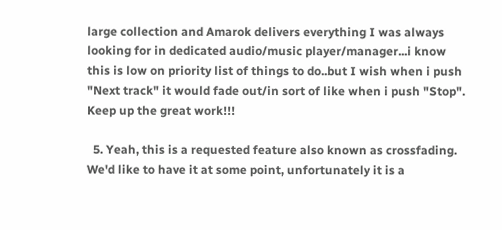large collection and Amarok delivers everything I was always looking for in dedicated audio/music player/manager...i know this is low on priority list of things to do..but I wish when i push "Next track" it would fade out/in sort of like when i push "Stop". Keep up the great work!!!

  5. Yeah, this is a requested feature also known as crossfading. We'd like to have it at some point, unfortunately it is a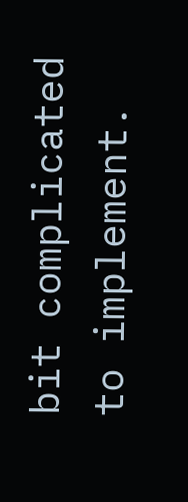bit complicated to implement.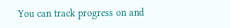You can track progress on and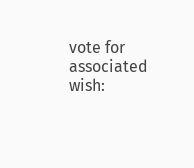vote for associated wish: